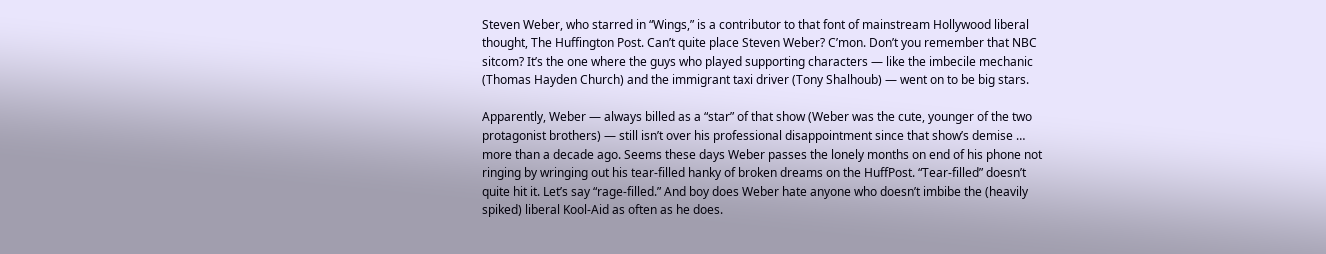Steven Weber, who starred in “Wings,” is a contributor to that font of mainstream Hollywood liberal thought, The Huffington Post. Can’t quite place Steven Weber? C’mon. Don’t you remember that NBC sitcom? It’s the one where the guys who played supporting characters — like the imbecile mechanic (Thomas Hayden Church) and the immigrant taxi driver (Tony Shalhoub) — went on to be big stars.

Apparently, Weber — always billed as a “star” of that show (Weber was the cute, younger of the two protagonist brothers) — still isn’t over his professional disappointment since that show’s demise … more than a decade ago. Seems these days Weber passes the lonely months on end of his phone not ringing by wringing out his tear-filled hanky of broken dreams on the HuffPost. “Tear-filled” doesn’t quite hit it. Let’s say “rage-filled.” And boy does Weber hate anyone who doesn’t imbibe the (heavily spiked) liberal Kool-Aid as often as he does.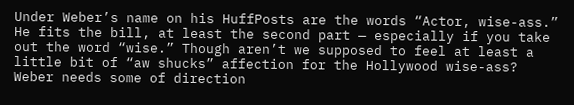Under Weber’s name on his HuffPosts are the words “Actor, wise-ass.” He fits the bill, at least the second part — especially if you take out the word “wise.” Though aren’t we supposed to feel at least a little bit of “aw shucks” affection for the Hollywood wise-ass? Weber needs some of direction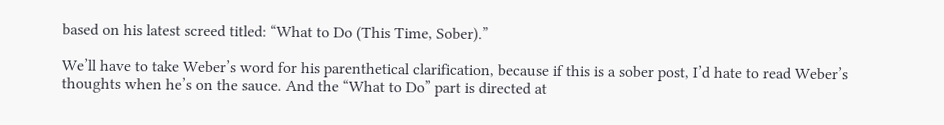based on his latest screed titled: “What to Do (This Time, Sober).”

We’ll have to take Weber’s word for his parenthetical clarification, because if this is a sober post, I’d hate to read Weber’s thoughts when he’s on the sauce. And the “What to Do” part is directed at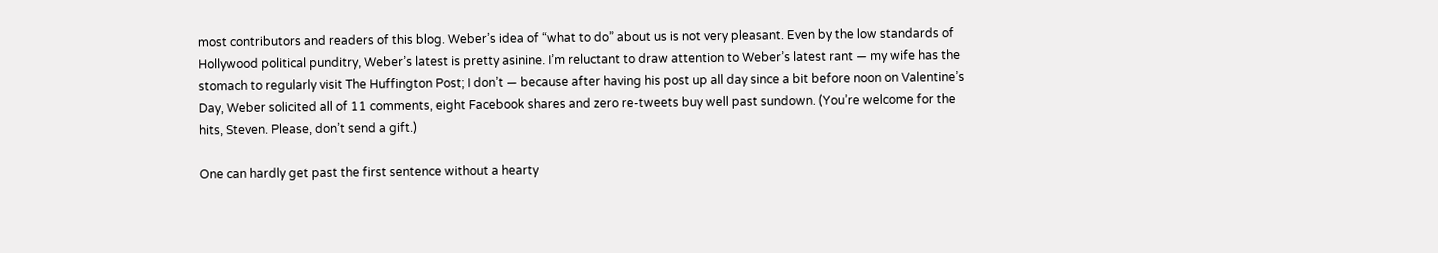most contributors and readers of this blog. Weber’s idea of “what to do” about us is not very pleasant. Even by the low standards of Hollywood political punditry, Weber’s latest is pretty asinine. I’m reluctant to draw attention to Weber’s latest rant — my wife has the stomach to regularly visit The Huffington Post; I don’t — because after having his post up all day since a bit before noon on Valentine’s Day, Weber solicited all of 11 comments, eight Facebook shares and zero re-tweets buy well past sundown. (You’re welcome for the hits, Steven. Please, don’t send a gift.)

One can hardly get past the first sentence without a hearty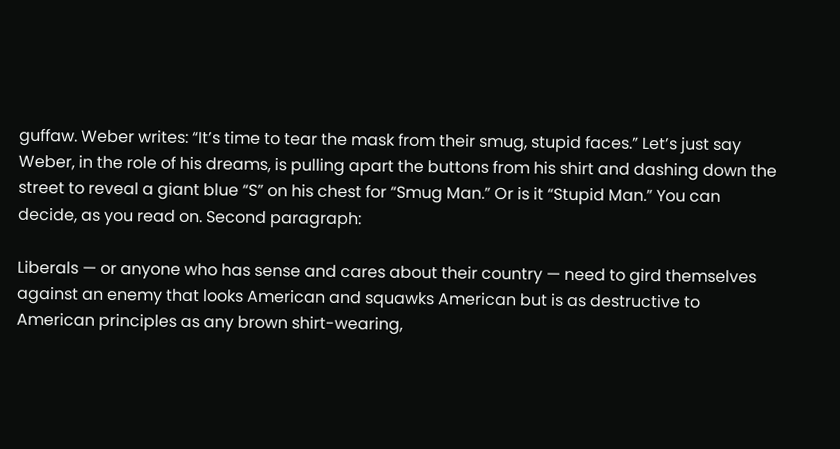guffaw. Weber writes: “It’s time to tear the mask from their smug, stupid faces.” Let’s just say Weber, in the role of his dreams, is pulling apart the buttons from his shirt and dashing down the street to reveal a giant blue “S” on his chest for “Smug Man.” Or is it “Stupid Man.” You can decide, as you read on. Second paragraph:

Liberals — or anyone who has sense and cares about their country — need to gird themselves against an enemy that looks American and squawks American but is as destructive to American principles as any brown shirt-wearing,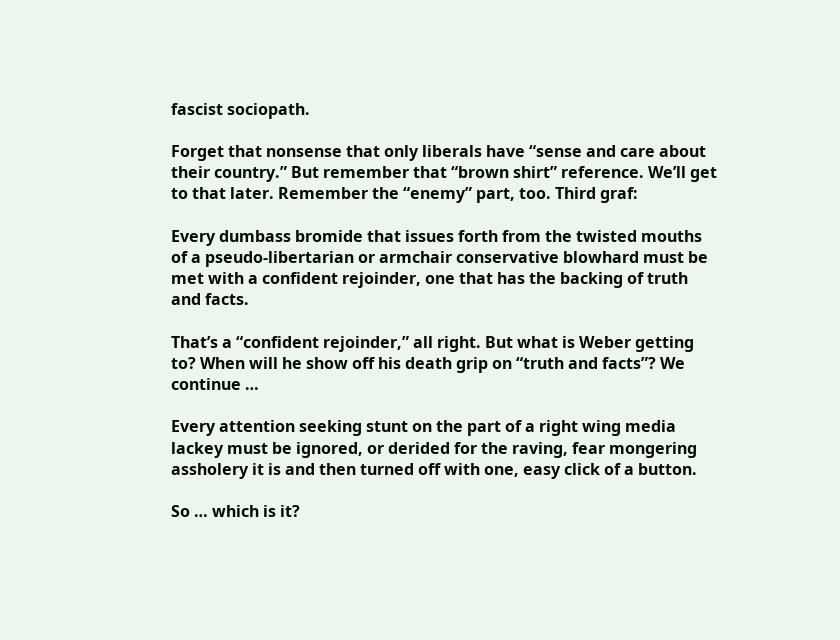fascist sociopath.

Forget that nonsense that only liberals have “sense and care about their country.” But remember that “brown shirt” reference. We’ll get to that later. Remember the “enemy” part, too. Third graf:

Every dumbass bromide that issues forth from the twisted mouths of a pseudo-libertarian or armchair conservative blowhard must be met with a confident rejoinder, one that has the backing of truth and facts.

That’s a “confident rejoinder,” all right. But what is Weber getting to? When will he show off his death grip on “truth and facts”? We continue …

Every attention seeking stunt on the part of a right wing media lackey must be ignored, or derided for the raving, fear mongering assholery it is and then turned off with one, easy click of a button.

So … which is it?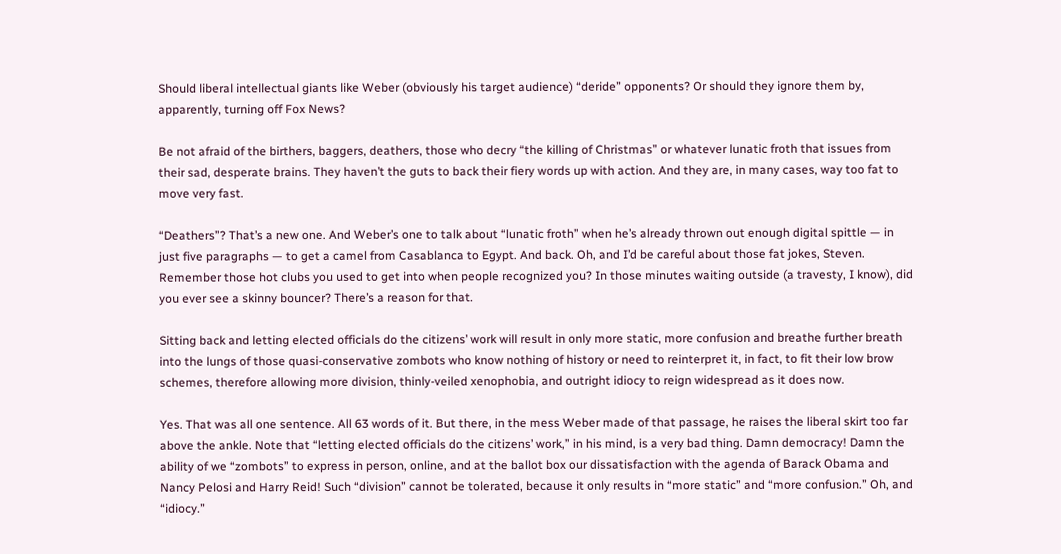Should liberal intellectual giants like Weber (obviously his target audience) “deride” opponents? Or should they ignore them by, apparently, turning off Fox News?

Be not afraid of the birthers, baggers, deathers, those who decry “the killing of Christmas” or whatever lunatic froth that issues from their sad, desperate brains. They haven’t the guts to back their fiery words up with action. And they are, in many cases, way too fat to move very fast.

“Deathers”? That’s a new one. And Weber’s one to talk about “lunatic froth” when he’s already thrown out enough digital spittle — in just five paragraphs — to get a camel from Casablanca to Egypt. And back. Oh, and I’d be careful about those fat jokes, Steven. Remember those hot clubs you used to get into when people recognized you? In those minutes waiting outside (a travesty, I know), did you ever see a skinny bouncer? There’s a reason for that.

Sitting back and letting elected officials do the citizens’ work will result in only more static, more confusion and breathe further breath into the lungs of those quasi-conservative zombots who know nothing of history or need to reinterpret it, in fact, to fit their low brow schemes, therefore allowing more division, thinly-veiled xenophobia, and outright idiocy to reign widespread as it does now.

Yes. That was all one sentence. All 63 words of it. But there, in the mess Weber made of that passage, he raises the liberal skirt too far above the ankle. Note that “letting elected officials do the citizens’ work,” in his mind, is a very bad thing. Damn democracy! Damn the ability of we “zombots” to express in person, online, and at the ballot box our dissatisfaction with the agenda of Barack Obama and Nancy Pelosi and Harry Reid! Such “division” cannot be tolerated, because it only results in “more static” and “more confusion.” Oh, and “idiocy.”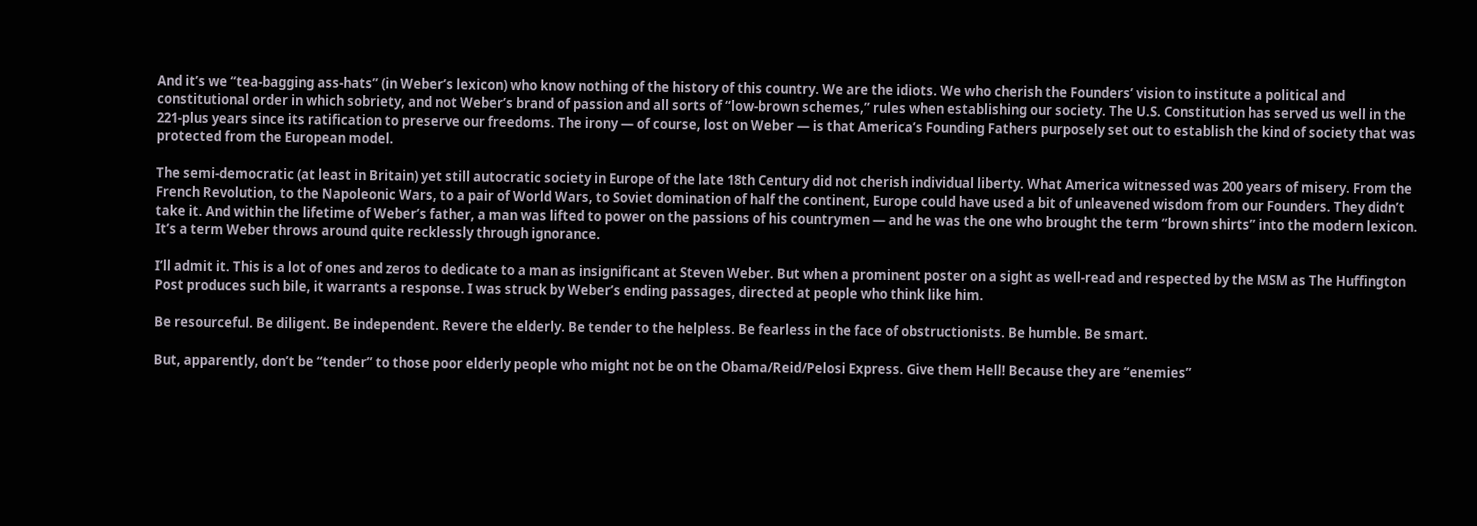And it’s we “tea-bagging ass-hats” (in Weber’s lexicon) who know nothing of the history of this country. We are the idiots. We who cherish the Founders’ vision to institute a political and constitutional order in which sobriety, and not Weber’s brand of passion and all sorts of “low-brown schemes,” rules when establishing our society. The U.S. Constitution has served us well in the 221-plus years since its ratification to preserve our freedoms. The irony — of course, lost on Weber — is that America’s Founding Fathers purposely set out to establish the kind of society that was protected from the European model.

The semi-democratic (at least in Britain) yet still autocratic society in Europe of the late 18th Century did not cherish individual liberty. What America witnessed was 200 years of misery. From the French Revolution, to the Napoleonic Wars, to a pair of World Wars, to Soviet domination of half the continent, Europe could have used a bit of unleavened wisdom from our Founders. They didn’t take it. And within the lifetime of Weber’s father, a man was lifted to power on the passions of his countrymen — and he was the one who brought the term “brown shirts” into the modern lexicon. It’s a term Weber throws around quite recklessly through ignorance.

I’ll admit it. This is a lot of ones and zeros to dedicate to a man as insignificant at Steven Weber. But when a prominent poster on a sight as well-read and respected by the MSM as The Huffington Post produces such bile, it warrants a response. I was struck by Weber’s ending passages, directed at people who think like him.

Be resourceful. Be diligent. Be independent. Revere the elderly. Be tender to the helpless. Be fearless in the face of obstructionists. Be humble. Be smart.

But, apparently, don’t be “tender” to those poor elderly people who might not be on the Obama/Reid/Pelosi Express. Give them Hell! Because they are “enemies”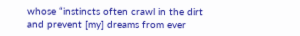whose “instincts often crawl in the dirt and prevent [my] dreams from ever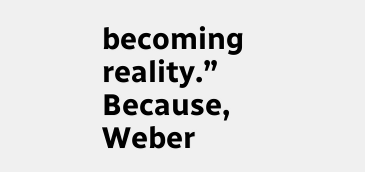becoming reality.” Because, Weber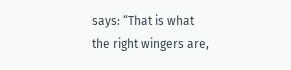says: “That is what the right wingers are,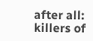after all: killers of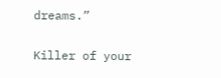dreams.”

Killer of your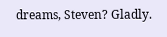dreams, Steven? Gladly.